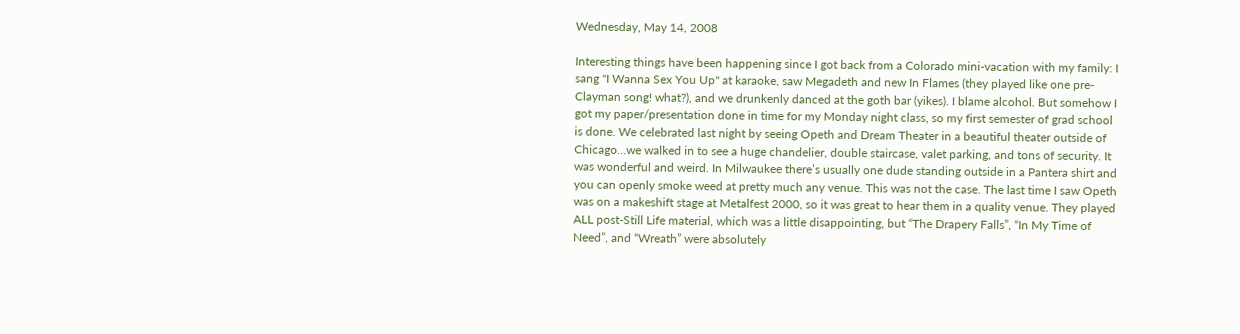Wednesday, May 14, 2008

Interesting things have been happening since I got back from a Colorado mini-vacation with my family: I sang "I Wanna Sex You Up" at karaoke, saw Megadeth and new In Flames (they played like one pre-Clayman song! what?), and we drunkenly danced at the goth bar (yikes). I blame alcohol. But somehow I got my paper/presentation done in time for my Monday night class, so my first semester of grad school is done. We celebrated last night by seeing Opeth and Dream Theater in a beautiful theater outside of Chicago...we walked in to see a huge chandelier, double staircase, valet parking, and tons of security. It was wonderful and weird. In Milwaukee there’s usually one dude standing outside in a Pantera shirt and you can openly smoke weed at pretty much any venue. This was not the case. The last time I saw Opeth was on a makeshift stage at Metalfest 2000, so it was great to hear them in a quality venue. They played ALL post-Still Life material, which was a little disappointing, but “The Drapery Falls”, “In My Time of Need”, and “Wreath” were absolutely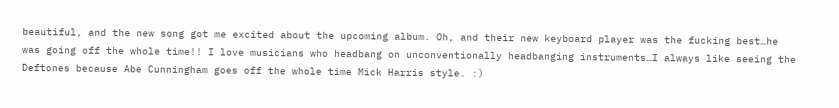beautiful, and the new song got me excited about the upcoming album. Oh, and their new keyboard player was the fucking best…he was going off the whole time!! I love musicians who headbang on unconventionally headbanging instruments…I always like seeing the Deftones because Abe Cunningham goes off the whole time Mick Harris style. :)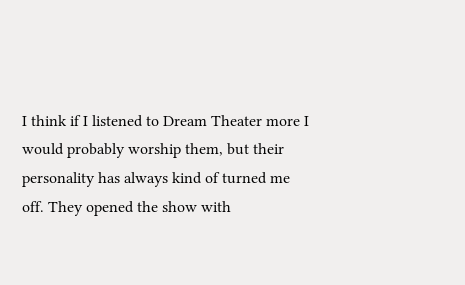I think if I listened to Dream Theater more I would probably worship them, but their personality has always kind of turned me off. They opened the show with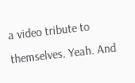a video tribute to themselves. Yeah. And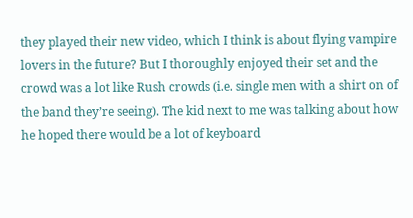they played their new video, which I think is about flying vampire lovers in the future? But I thoroughly enjoyed their set and the crowd was a lot like Rush crowds (i.e. single men with a shirt on of the band they’re seeing). The kid next to me was talking about how he hoped there would be a lot of keyboard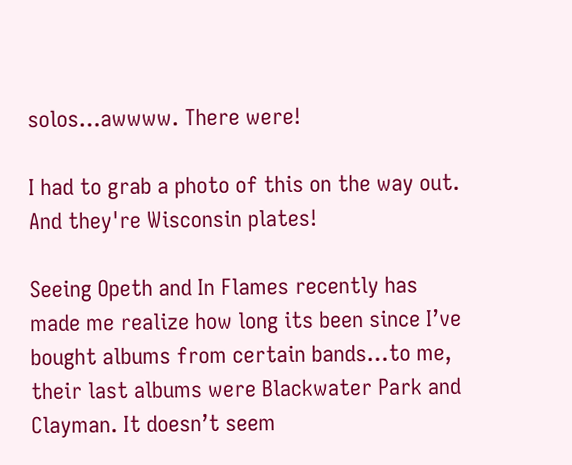solos…awwww. There were!

I had to grab a photo of this on the way out. And they're Wisconsin plates!

Seeing Opeth and In Flames recently has made me realize how long its been since I’ve bought albums from certain bands…to me, their last albums were Blackwater Park and Clayman. It doesn’t seem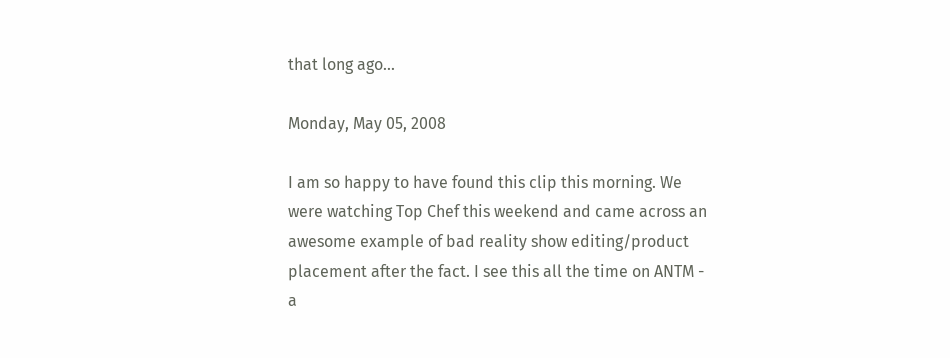that long ago...

Monday, May 05, 2008

I am so happy to have found this clip this morning. We were watching Top Chef this weekend and came across an awesome example of bad reality show editing/product placement after the fact. I see this all the time on ANTM - a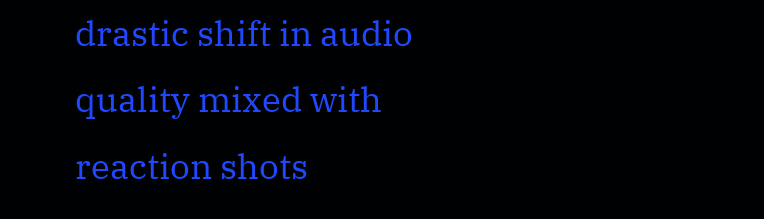drastic shift in audio quality mixed with reaction shots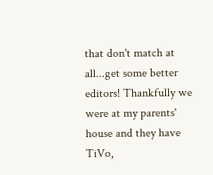that don't match at all...get some better editors! Thankfully we were at my parents' house and they have TiVo,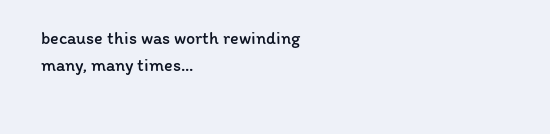because this was worth rewinding many, many times...